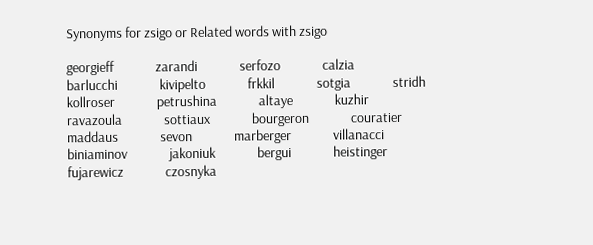Synonyms for zsigo or Related words with zsigo

georgieff              zarandi              serfozo              calzia              barlucchi              kivipelto              frkkil              sotgia              stridh              kollroser              petrushina              altaye              kuzhir              ravazoula              sottiaux              bourgeron              couratier              maddaus              sevon              marberger              villanacci              biniaminov              jakoniuk              bergui              heistinger              fujarewicz              czosnyka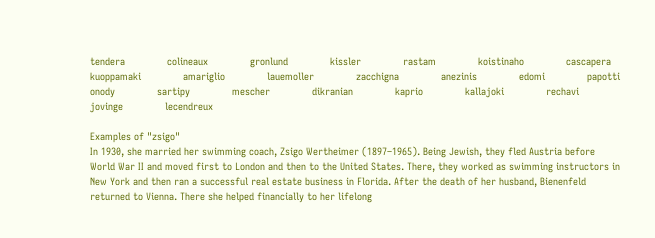tendera              colineaux              gronlund              kissler              rastam              koistinaho              cascapera              kuoppamaki              amariglio              lauemoller              zacchigna              anezinis              edomi              papotti              onody              sartipy              mescher              dikranian              kaprio              kallajoki              rechavi              jovinge              lecendreux

Examples of "zsigo"
In 1930, she married her swimming coach, Zsigo Wertheimer (1897–1965). Being Jewish, they fled Austria before World War II and moved first to London and then to the United States. There, they worked as swimming instructors in New York and then ran a successful real estate business in Florida. After the death of her husband, Bienenfeld returned to Vienna. There she helped financially to her lifelong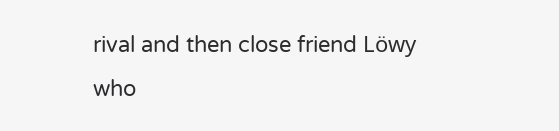rival and then close friend Löwy who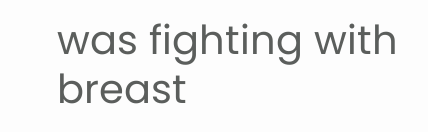was fighting with breast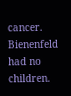cancer. Bienenfeld had no children.